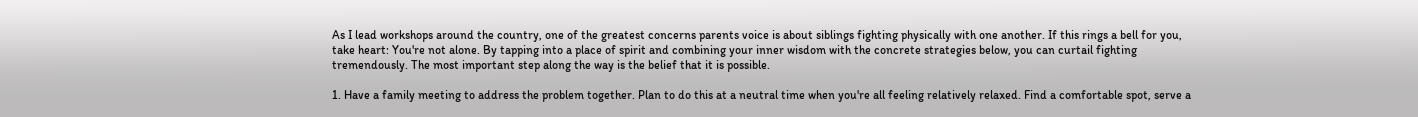As I lead workshops around the country, one of the greatest concerns parents voice is about siblings fighting physically with one another. If this rings a bell for you, take heart: You're not alone. By tapping into a place of spirit and combining your inner wisdom with the concrete strategies below, you can curtail fighting tremendously. The most important step along the way is the belief that it is possible.

1. Have a family meeting to address the problem together. Plan to do this at a neutral time when you're all feeling relatively relaxed. Find a comfortable spot, serve a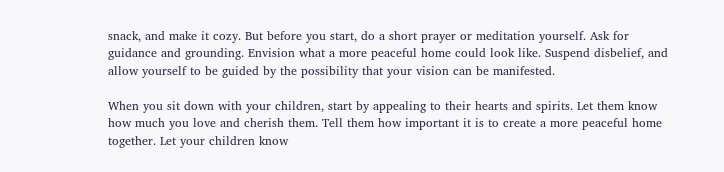snack, and make it cozy. But before you start, do a short prayer or meditation yourself. Ask for guidance and grounding. Envision what a more peaceful home could look like. Suspend disbelief, and allow yourself to be guided by the possibility that your vision can be manifested.

When you sit down with your children, start by appealing to their hearts and spirits. Let them know how much you love and cherish them. Tell them how important it is to create a more peaceful home together. Let your children know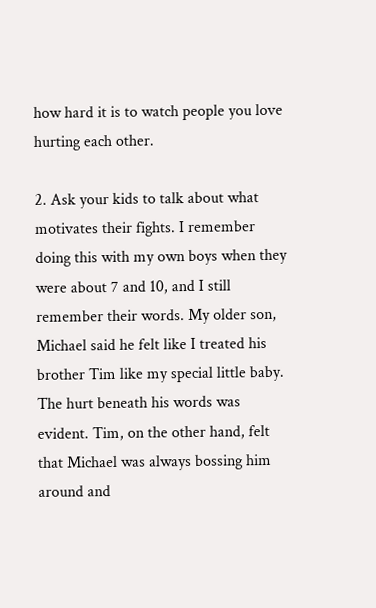how hard it is to watch people you love hurting each other.

2. Ask your kids to talk about what motivates their fights. I remember doing this with my own boys when they were about 7 and 10, and I still remember their words. My older son, Michael said he felt like I treated his brother Tim like my special little baby. The hurt beneath his words was evident. Tim, on the other hand, felt that Michael was always bossing him around and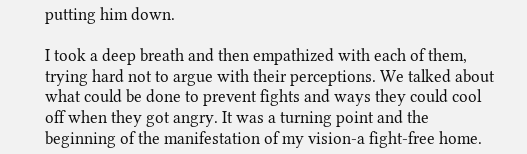putting him down.

I took a deep breath and then empathized with each of them, trying hard not to argue with their perceptions. We talked about what could be done to prevent fights and ways they could cool off when they got angry. It was a turning point and the beginning of the manifestation of my vision-a fight-free home.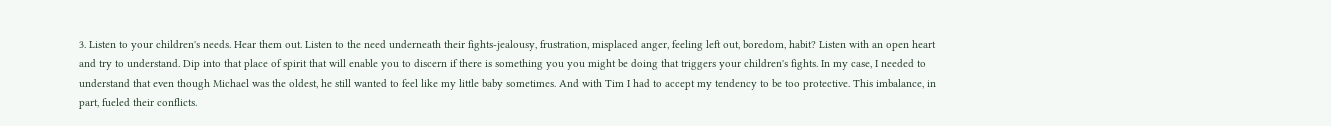3. Listen to your children's needs. Hear them out. Listen to the need underneath their fights-jealousy, frustration, misplaced anger, feeling left out, boredom, habit? Listen with an open heart and try to understand. Dip into that place of spirit that will enable you to discern if there is something you you might be doing that triggers your children's fights. In my case, I needed to understand that even though Michael was the oldest, he still wanted to feel like my little baby sometimes. And with Tim I had to accept my tendency to be too protective. This imbalance, in part, fueled their conflicts.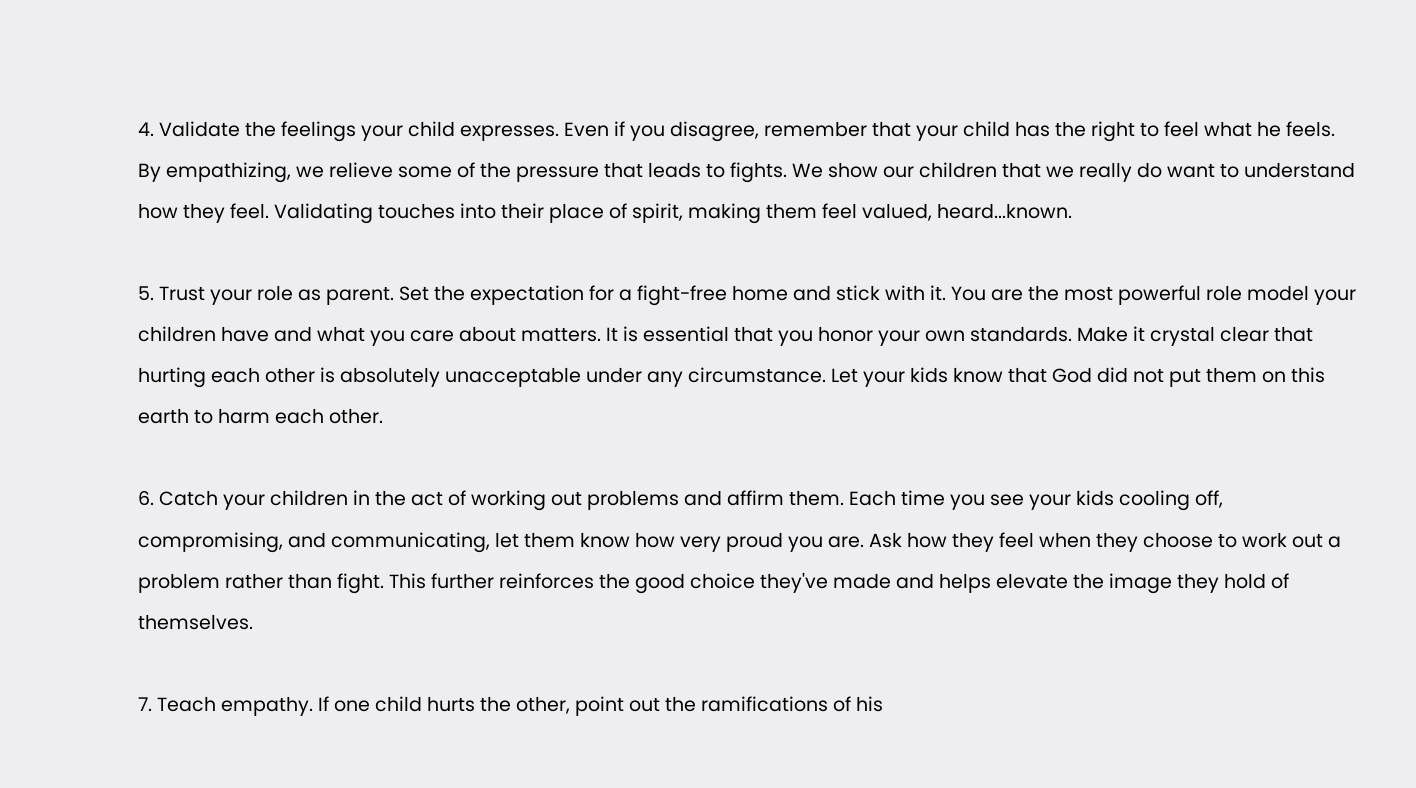4. Validate the feelings your child expresses. Even if you disagree, remember that your child has the right to feel what he feels. By empathizing, we relieve some of the pressure that leads to fights. We show our children that we really do want to understand how they feel. Validating touches into their place of spirit, making them feel valued, heard...known.

5. Trust your role as parent. Set the expectation for a fight-free home and stick with it. You are the most powerful role model your children have and what you care about matters. It is essential that you honor your own standards. Make it crystal clear that hurting each other is absolutely unacceptable under any circumstance. Let your kids know that God did not put them on this earth to harm each other.

6. Catch your children in the act of working out problems and affirm them. Each time you see your kids cooling off, compromising, and communicating, let them know how very proud you are. Ask how they feel when they choose to work out a problem rather than fight. This further reinforces the good choice they've made and helps elevate the image they hold of themselves.

7. Teach empathy. If one child hurts the other, point out the ramifications of his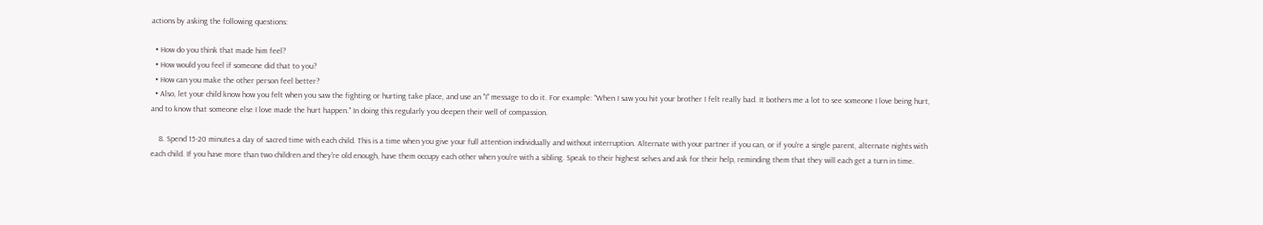actions by asking the following questions:

  • How do you think that made him feel?
  • How would you feel if someone did that to you?
  • How can you make the other person feel better?
  • Also, let your child know how you felt when you saw the fighting or hurting take place, and use an "I" message to do it. For example: "When I saw you hit your brother I felt really bad. It bothers me a lot to see someone I love being hurt, and to know that someone else I love made the hurt happen." In doing this regularly you deepen their well of compassion.

    8. Spend 15-20 minutes a day of sacred time with each child. This is a time when you give your full attention individually and without interruption. Alternate with your partner if you can, or if you're a single parent, alternate nights with each child. If you have more than two children and they're old enough, have them occupy each other when you're with a sibling. Speak to their highest selves and ask for their help, reminding them that they will each get a turn in time.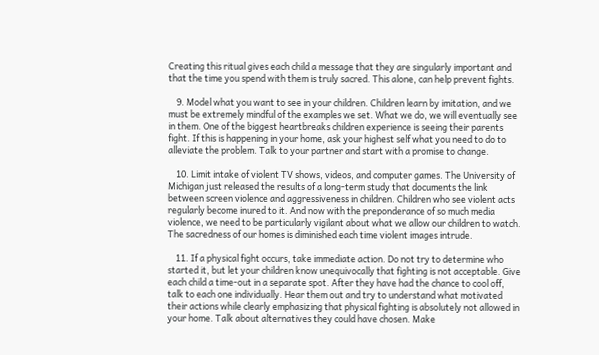Creating this ritual gives each child a message that they are singularly important and that the time you spend with them is truly sacred. This alone, can help prevent fights.

    9. Model what you want to see in your children. Children learn by imitation, and we must be extremely mindful of the examples we set. What we do, we will eventually see in them. One of the biggest heartbreaks children experience is seeing their parents fight. If this is happening in your home, ask your highest self what you need to do to alleviate the problem. Talk to your partner and start with a promise to change.

    10. Limit intake of violent TV shows, videos, and computer games. The University of Michigan just released the results of a long-term study that documents the link between screen violence and aggressiveness in children. Children who see violent acts regularly become inured to it. And now with the preponderance of so much media violence, we need to be particularly vigilant about what we allow our children to watch. The sacredness of our homes is diminished each time violent images intrude.

    11. If a physical fight occurs, take immediate action. Do not try to determine who started it, but let your children know unequivocally that fighting is not acceptable. Give each child a time-out in a separate spot. After they have had the chance to cool off, talk to each one individually. Hear them out and try to understand what motivated their actions while clearly emphasizing that physical fighting is absolutely not allowed in your home. Talk about alternatives they could have chosen. Make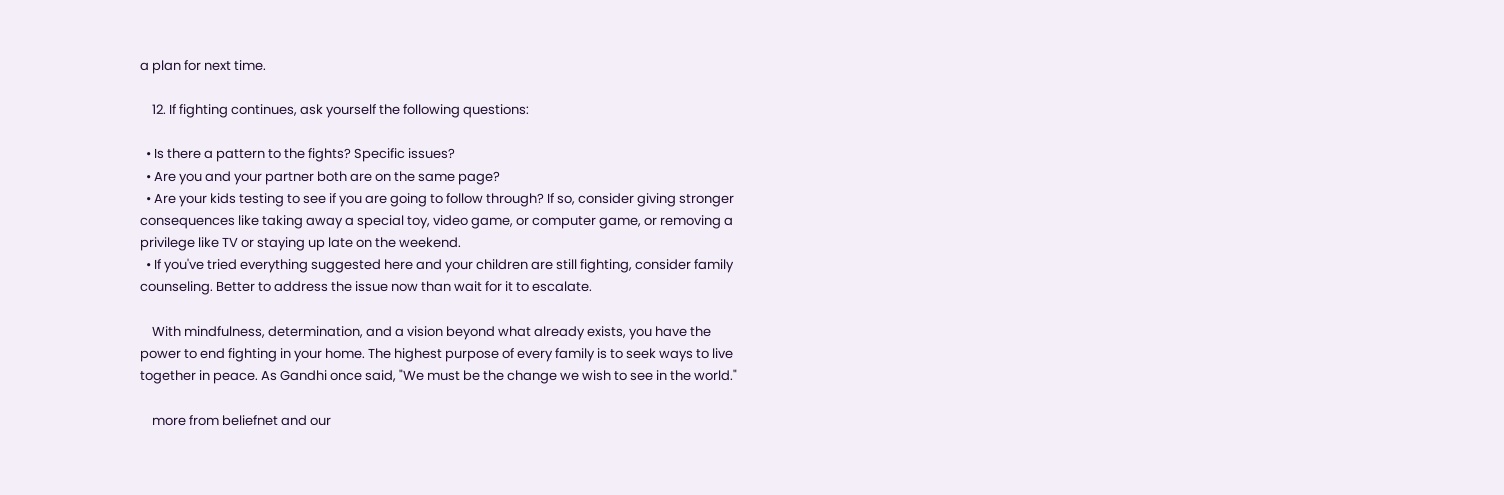a plan for next time.

    12. If fighting continues, ask yourself the following questions:

  • Is there a pattern to the fights? Specific issues?
  • Are you and your partner both are on the same page?
  • Are your kids testing to see if you are going to follow through? If so, consider giving stronger consequences like taking away a special toy, video game, or computer game, or removing a privilege like TV or staying up late on the weekend.
  • If you've tried everything suggested here and your children are still fighting, consider family counseling. Better to address the issue now than wait for it to escalate.

    With mindfulness, determination, and a vision beyond what already exists, you have the power to end fighting in your home. The highest purpose of every family is to seek ways to live together in peace. As Gandhi once said, "We must be the change we wish to see in the world."

    more from beliefnet and our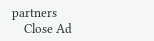partners
    Close Ad